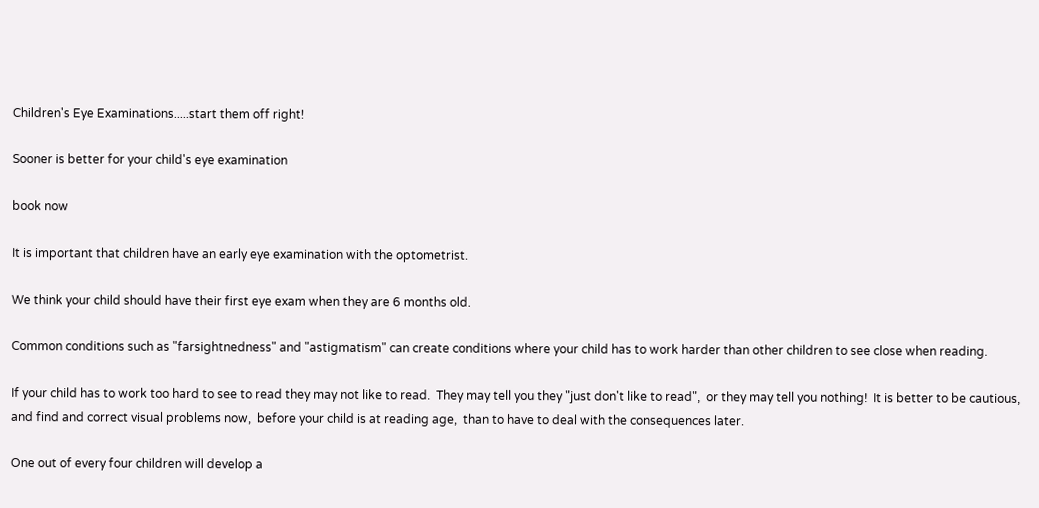Children's Eye Examinations.....start them off right!

Sooner is better for your child's eye examination

book now

It is important that children have an early eye examination with the optometrist.

We think your child should have their first eye exam when they are 6 months old.

Common conditions such as "farsightnedness" and "astigmatism" can create conditions where your child has to work harder than other children to see close when reading.

If your child has to work too hard to see to read they may not like to read.  They may tell you they "just don't like to read",  or they may tell you nothing!  It is better to be cautious,  and find and correct visual problems now,  before your child is at reading age,  than to have to deal with the consequences later.

One out of every four children will develop a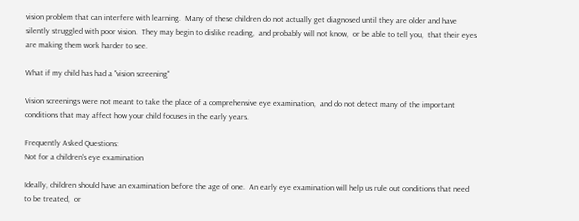vision problem that can interfere with learning.  Many of these children do not actually get diagnosed until they are older and have silently struggled with poor vision.  They may begin to dislike reading,  and probably will not know,  or be able to tell you,  that their eyes are making them work harder to see.

What if my child has had a "vision screening"

Vision screenings were not meant to take the place of a comprehensive eye examination,  and do not detect many of the important conditions that may affect how your child focuses in the early years.

Frequently Asked Questions:
Not for a children's eye examination

Ideally, children should have an examination before the age of one.  An early eye examination will help us rule out conditions that need to be treated,  or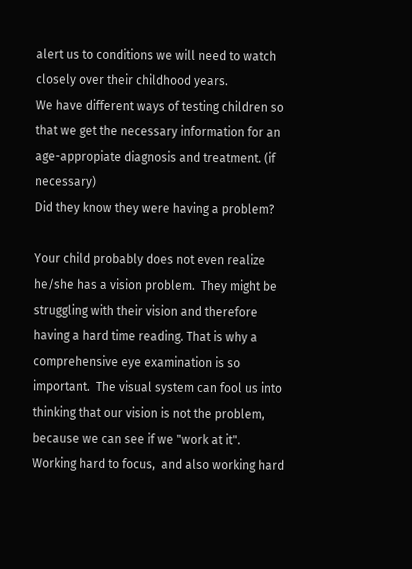alert us to conditions we will need to watch closely over their childhood years.
We have different ways of testing children so that we get the necessary information for an age-appropiate diagnosis and treatment. (if necessary)
Did they know they were having a problem?

Your child probably does not even realize he/she has a vision problem.  They might be struggling with their vision and therefore having a hard time reading. That is why a comprehensive eye examination is so important.  The visual system can fool us into thinking that our vision is not the problem,  because we can see if we "work at it".  Working hard to focus,  and also working hard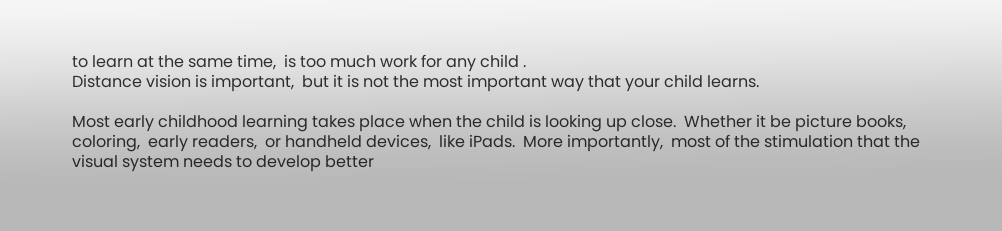to learn at the same time,  is too much work for any child .
Distance vision is important,  but it is not the most important way that your child learns.

Most early childhood learning takes place when the child is looking up close.  Whether it be picture books, coloring,  early readers,  or handheld devices,  like iPads.  More importantly,  most of the stimulation that the visual system needs to develop better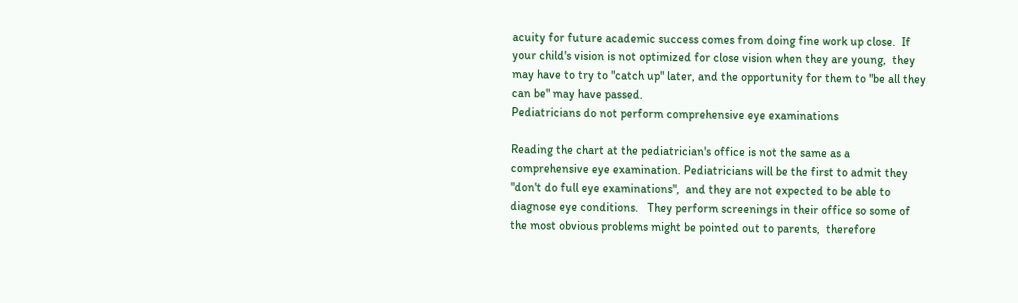acuity for future academic success comes from doing fine work up close.  If your child's vision is not optimized for close vision when they are young,  they may have to try to "catch up" later, and the opportunity for them to "be all they can be" may have passed.
Pediatricians do not perform comprehensive eye examinations

Reading the chart at the pediatrician's office is not the same as a comprehensive eye examination. Pediatricians will be the first to admit they "don't do full eye examinations",  and they are not expected to be able to diagnose eye conditions.   They perform screenings in their office so some of the most obvious problems might be pointed out to parents,  therefore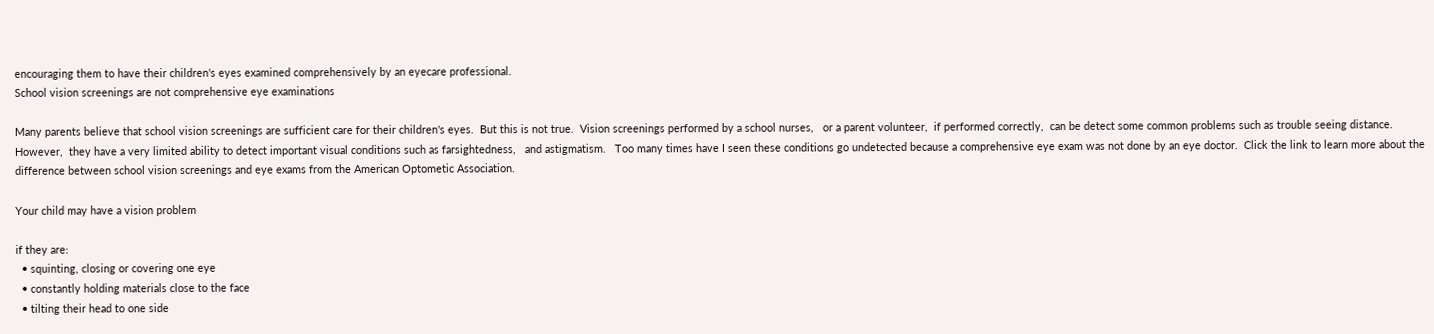encouraging them to have their children's eyes examined comprehensively by an eyecare professional.
School vision screenings are not comprehensive eye examinations

Many parents believe that school vision screenings are sufficient care for their children's eyes.  But this is not true.  Vision screenings performed by a school nurses,   or a parent volunteer,  if performed correctly,  can be detect some common problems such as trouble seeing distance.  However,  they have a very limited ability to detect important visual conditions such as farsightedness,   and astigmatism.   Too many times have I seen these conditions go undetected because a comprehensive eye exam was not done by an eye doctor.  Click the link to learn more about the difference between school vision screenings and eye exams from the American Optometic Association.

Your child may have a vision problem

if they are:
  • squinting, closing or covering one eye
  • constantly holding materials close to the face
  • tilting their head to one side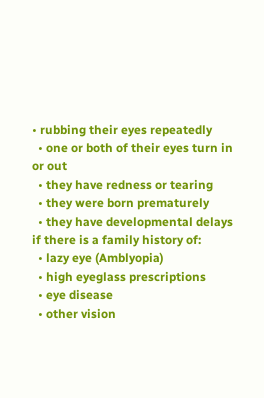• rubbing their eyes repeatedly
  • one or both of their eyes turn in or out
  • they have redness or tearing
  • they were born prematurely
  • they have developmental delays
if there is a family history of:
  • lazy eye (Amblyopia)
  • high eyeglass prescriptions
  • eye disease
  • other vision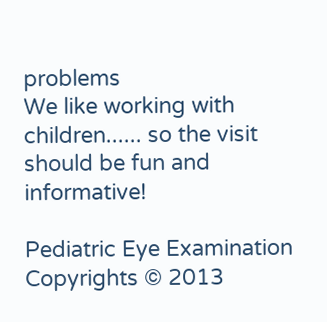problems
We like working with children...... so the visit should be fun and informative!

Pediatric Eye Examination
Copyrights © 2013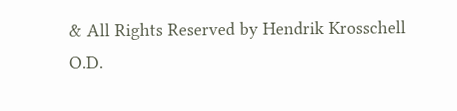& All Rights Reserved by Hendrik Krosschell O.D.